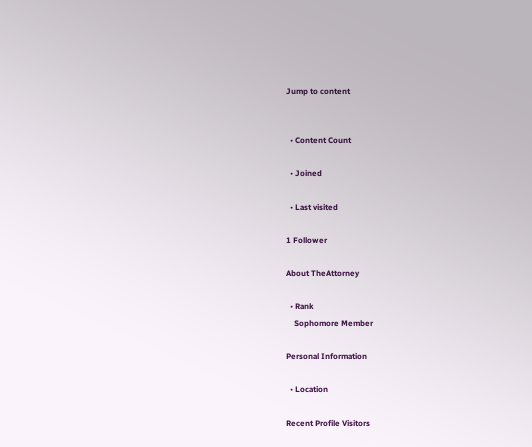Jump to content


  • Content Count

  • Joined

  • Last visited

1 Follower

About TheAttorney

  • Rank
    Sophomore Member

Personal Information

  • Location

Recent Profile Visitors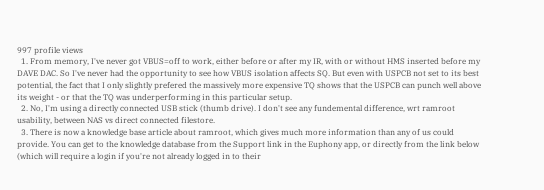997 profile views
  1. From memory, I've never got VBUS=off to work, either before or after my IR, with or without HMS inserted before my DAVE DAC. So I've never had the opportunity to see how VBUS isolation affects SQ. But even with USPCB not set to its best potential, the fact that I only slightly prefered the massively more expensive TQ shows that the USPCB can punch well above its weight - or that the TQ was underperforming in this particular setup.
  2. No, I'm using a directly connected USB stick (thumb drive). I don't see any fundemental difference, wrt ramroot usability, between NAS vs direct connected filestore.
  3. There is now a knowledge base article about ramroot, which gives much more information than any of us could provide. You can get to the knowledge database from the Support link in the Euphony app, or directly from the link below (which will require a login if you're not already logged in to their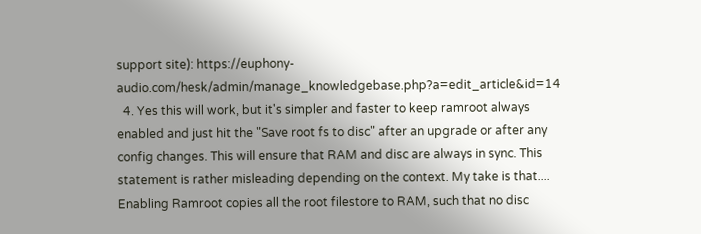support site): https://euphony-audio.com/hesk/admin/manage_knowledgebase.php?a=edit_article&id=14
  4. Yes this will work, but it's simpler and faster to keep ramroot always enabled and just hit the "Save root fs to disc" after an upgrade or after any config changes. This will ensure that RAM and disc are always in sync. This statement is rather misleading depending on the context. My take is that.... Enabling Ramroot copies all the root filestore to RAM, such that no disc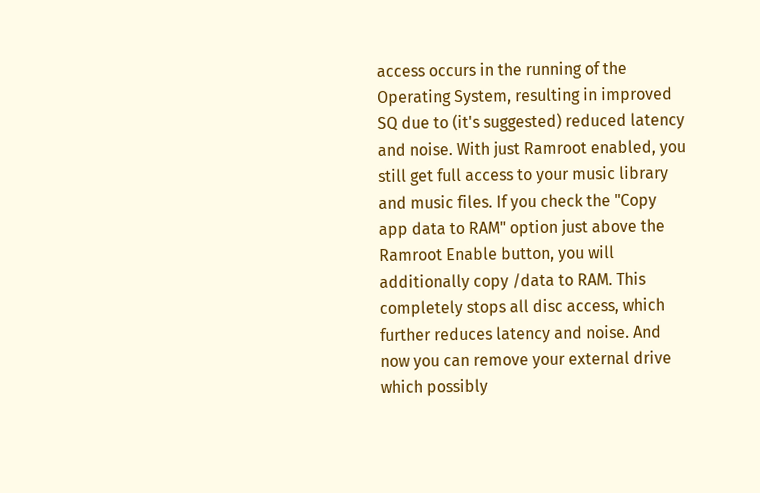access occurs in the running of the Operating System, resulting in improved SQ due to (it's suggested) reduced latency and noise. With just Ramroot enabled, you still get full access to your music library and music files. If you check the "Copy app data to RAM" option just above the Ramroot Enable button, you will additionally copy /data to RAM. This completely stops all disc access, which further reduces latency and noise. And now you can remove your external drive which possibly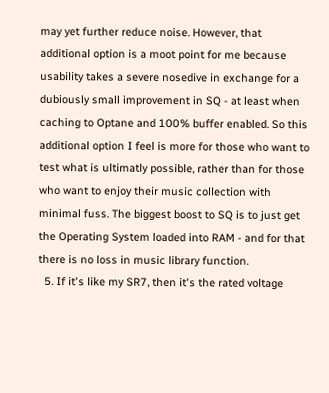may yet further reduce noise. However, that additional option is a moot point for me because usability takes a severe nosedive in exchange for a dubiously small improvement in SQ - at least when caching to Optane and 100% buffer enabled. So this additional option I feel is more for those who want to test what is ultimatly possible, rather than for those who want to enjoy their music collection with minimal fuss. The biggest boost to SQ is to just get the Operating System loaded into RAM - and for that there is no loss in music library function.
  5. If it's like my SR7, then it's the rated voltage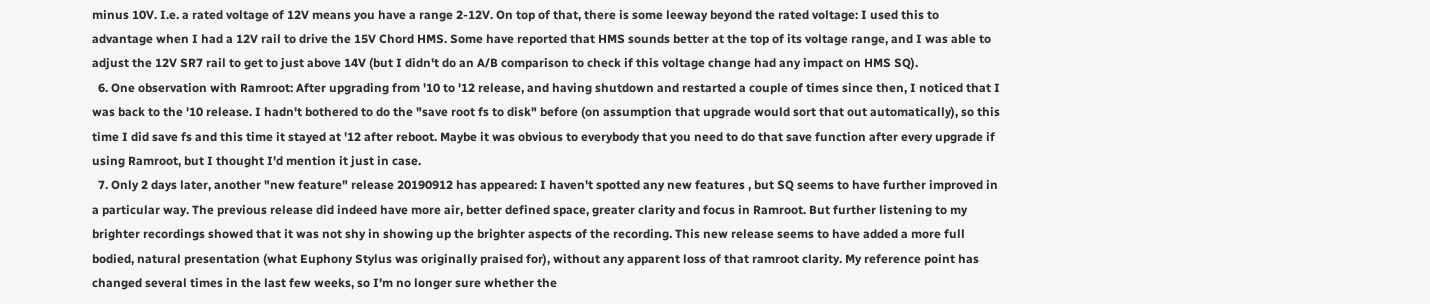minus 10V. I.e. a rated voltage of 12V means you have a range 2-12V. On top of that, there is some leeway beyond the rated voltage: I used this to advantage when I had a 12V rail to drive the 15V Chord HMS. Some have reported that HMS sounds better at the top of its voltage range, and I was able to adjust the 12V SR7 rail to get to just above 14V (but I didn't do an A/B comparison to check if this voltage change had any impact on HMS SQ).
  6. One observation with Ramroot: After upgrading from '10 to '12 release, and having shutdown and restarted a couple of times since then, I noticed that I was back to the '10 release. I hadn't bothered to do the "save root fs to disk" before (on assumption that upgrade would sort that out automatically), so this time I did save fs and this time it stayed at '12 after reboot. Maybe it was obvious to everybody that you need to do that save function after every upgrade if using Ramroot, but I thought I'd mention it just in case.
  7. Only 2 days later, another "new feature" release 20190912 has appeared: I haven't spotted any new features , but SQ seems to have further improved in a particular way. The previous release did indeed have more air, better defined space, greater clarity and focus in Ramroot. But further listening to my brighter recordings showed that it was not shy in showing up the brighter aspects of the recording. This new release seems to have added a more full bodied, natural presentation (what Euphony Stylus was originally praised for), without any apparent loss of that ramroot clarity. My reference point has changed several times in the last few weeks, so I'm no longer sure whether the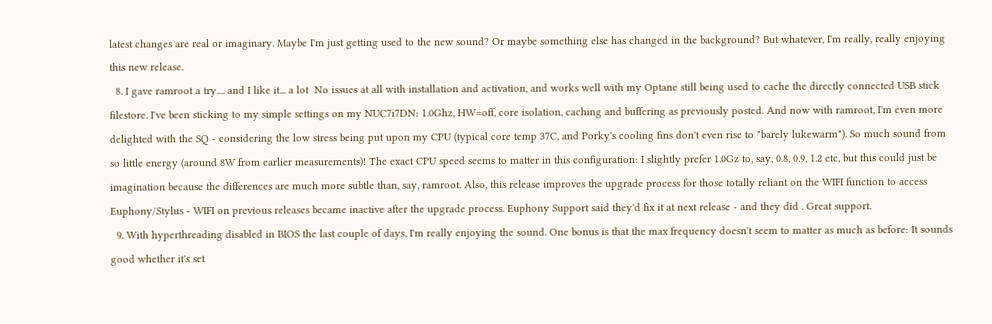latest changes are real or imaginary. Maybe I'm just getting used to the new sound? Or maybe something else has changed in the background? But whatever, I'm really, really enjoying this new release.
  8. I gave ramroot a try.... and I like it... a lot  No issues at all with installation and activation, and works well with my Optane still being used to cache the directly connected USB stick filestore. I've been sticking to my simple settings on my NUC7i7DN: 1.0Ghz, HW=off, core isolation, caching and buffering as previously posted. And now with ramroot, I'm even more delighted with the SQ - considering the low stress being put upon my CPU (typical core temp 37C, and Porky's cooling fins don't even rise to "barely lukewarm"). So much sound from so little energy (around 8W from earlier measurements)! The exact CPU speed seems to matter in this configuration: I slightly prefer 1.0Gz to, say, 0.8, 0.9, 1.2 etc, but this could just be imagination because the differences are much more subtle than, say, ramroot. Also, this release improves the upgrade process for those totally reliant on the WIFI function to access Euphony/Stylus - WIFI on previous releases became inactive after the upgrade process. Euphony Support said they'd fix it at next release - and they did . Great support.
  9. With hyperthreading disabled in BIOS the last couple of days, I'm really enjoying the sound. One bonus is that the max frequency doesn't seem to matter as much as before: It sounds good whether it's set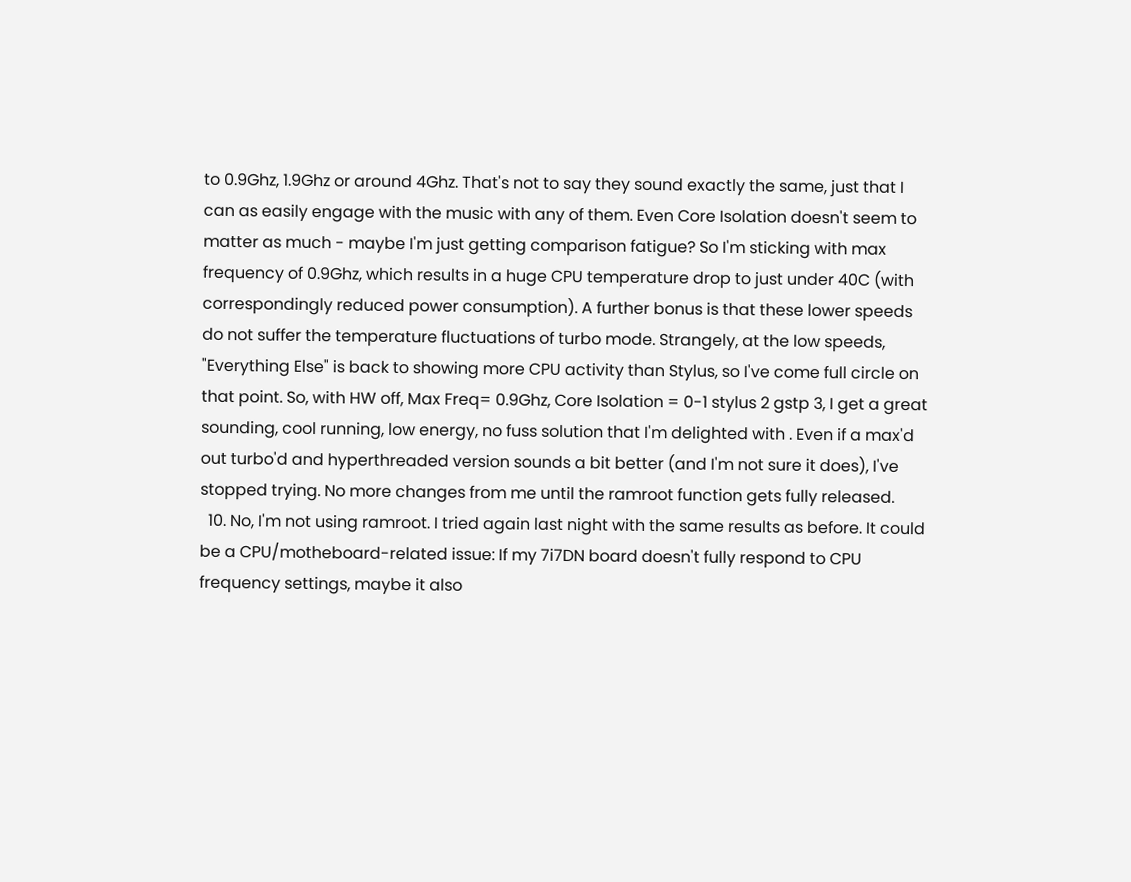to 0.9Ghz, 1.9Ghz or around 4Ghz. That's not to say they sound exactly the same, just that I can as easily engage with the music with any of them. Even Core Isolation doesn't seem to matter as much - maybe I'm just getting comparison fatigue? So I'm sticking with max frequency of 0.9Ghz, which results in a huge CPU temperature drop to just under 40C (with correspondingly reduced power consumption). A further bonus is that these lower speeds do not suffer the temperature fluctuations of turbo mode. Strangely, at the low speeds, "Everything Else" is back to showing more CPU activity than Stylus, so I've come full circle on that point. So, with HW off, Max Freq= 0.9Ghz, Core Isolation = 0-1 stylus 2 gstp 3, I get a great sounding, cool running, low energy, no fuss solution that I'm delighted with . Even if a max'd out turbo'd and hyperthreaded version sounds a bit better (and I'm not sure it does), I've stopped trying. No more changes from me until the ramroot function gets fully released.
  10. No, I'm not using ramroot. I tried again last night with the same results as before. It could be a CPU/motheboard-related issue: If my 7i7DN board doesn't fully respond to CPU frequency settings, maybe it also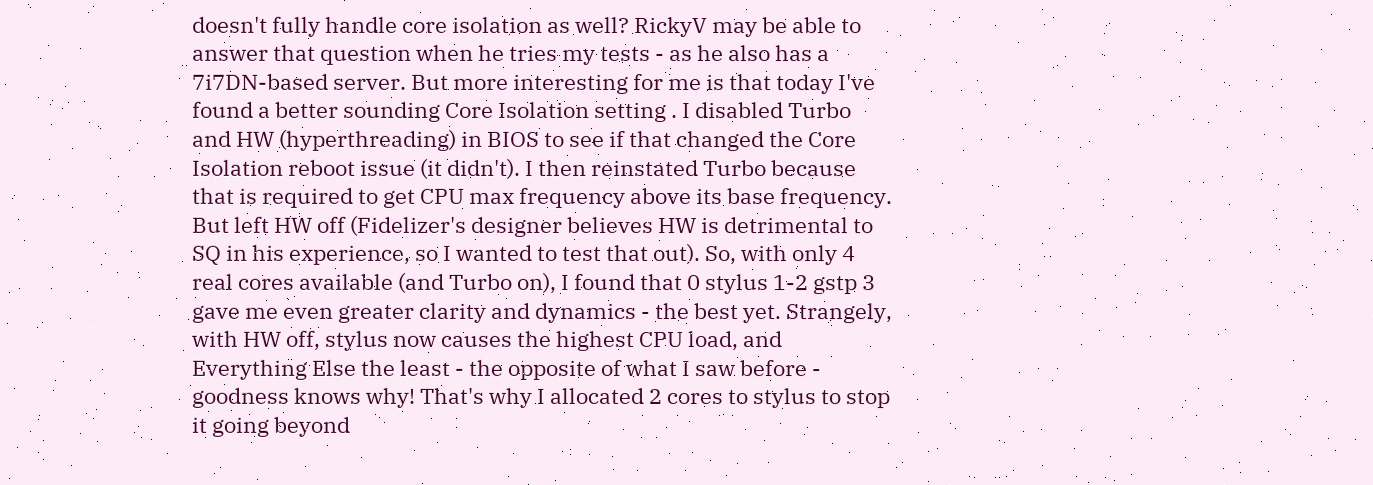doesn't fully handle core isolation as well? RickyV may be able to answer that question when he tries my tests - as he also has a 7i7DN-based server. But more interesting for me is that today I've found a better sounding Core Isolation setting . I disabled Turbo and HW (hyperthreading) in BIOS to see if that changed the Core Isolation reboot issue (it didn't). I then reinstated Turbo because that is required to get CPU max frequency above its base frequency. But left HW off (Fidelizer's designer believes HW is detrimental to SQ in his experience, so I wanted to test that out). So, with only 4 real cores available (and Turbo on), I found that 0 stylus 1-2 gstp 3 gave me even greater clarity and dynamics - the best yet. Strangely, with HW off, stylus now causes the highest CPU load, and Everything Else the least - the opposite of what I saw before - goodness knows why! That's why I allocated 2 cores to stylus to stop it going beyond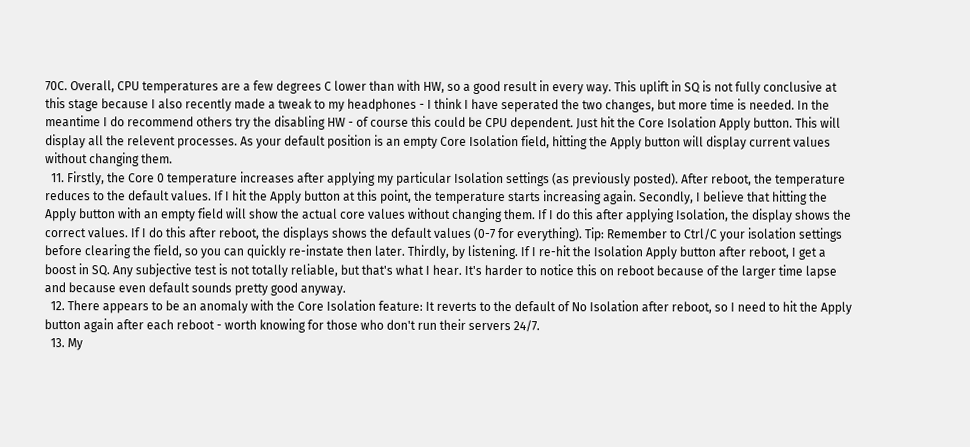70C. Overall, CPU temperatures are a few degrees C lower than with HW, so a good result in every way. This uplift in SQ is not fully conclusive at this stage because I also recently made a tweak to my headphones - I think I have seperated the two changes, but more time is needed. In the meantime I do recommend others try the disabling HW - of course this could be CPU dependent. Just hit the Core Isolation Apply button. This will display all the relevent processes. As your default position is an empty Core Isolation field, hitting the Apply button will display current values without changing them.
  11. Firstly, the Core 0 temperature increases after applying my particular Isolation settings (as previously posted). After reboot, the temperature reduces to the default values. If I hit the Apply button at this point, the temperature starts increasing again. Secondly, I believe that hitting the Apply button with an empty field will show the actual core values without changing them. If I do this after applying Isolation, the display shows the correct values. If I do this after reboot, the displays shows the default values (0-7 for everything). Tip: Remember to Ctrl/C your isolation settings before clearing the field, so you can quickly re-instate then later. Thirdly, by listening. If I re-hit the Isolation Apply button after reboot, I get a boost in SQ. Any subjective test is not totally reliable, but that's what I hear. It's harder to notice this on reboot because of the larger time lapse and because even default sounds pretty good anyway.
  12. There appears to be an anomaly with the Core Isolation feature: It reverts to the default of No Isolation after reboot, so I need to hit the Apply button again after each reboot - worth knowing for those who don't run their servers 24/7.
  13. My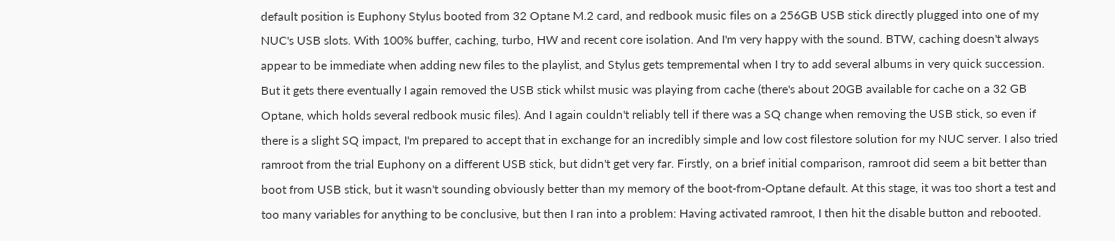default position is Euphony Stylus booted from 32 Optane M.2 card, and redbook music files on a 256GB USB stick directly plugged into one of my NUC's USB slots. With 100% buffer, caching, turbo, HW and recent core isolation. And I'm very happy with the sound. BTW, caching doesn't always appear to be immediate when adding new files to the playlist, and Stylus gets tempremental when I try to add several albums in very quick succession. But it gets there eventually I again removed the USB stick whilst music was playing from cache (there's about 20GB available for cache on a 32 GB Optane, which holds several redbook music files). And I again couldn't reliably tell if there was a SQ change when removing the USB stick, so even if there is a slight SQ impact, I'm prepared to accept that in exchange for an incredibly simple and low cost filestore solution for my NUC server. I also tried ramroot from the trial Euphony on a different USB stick, but didn't get very far. Firstly, on a brief initial comparison, ramroot did seem a bit better than boot from USB stick, but it wasn't sounding obviously better than my memory of the boot-from-Optane default. At this stage, it was too short a test and too many variables for anything to be conclusive, but then I ran into a problem: Having activated ramroot, I then hit the disable button and rebooted.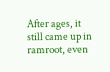After ages, it still came up in ramroot, even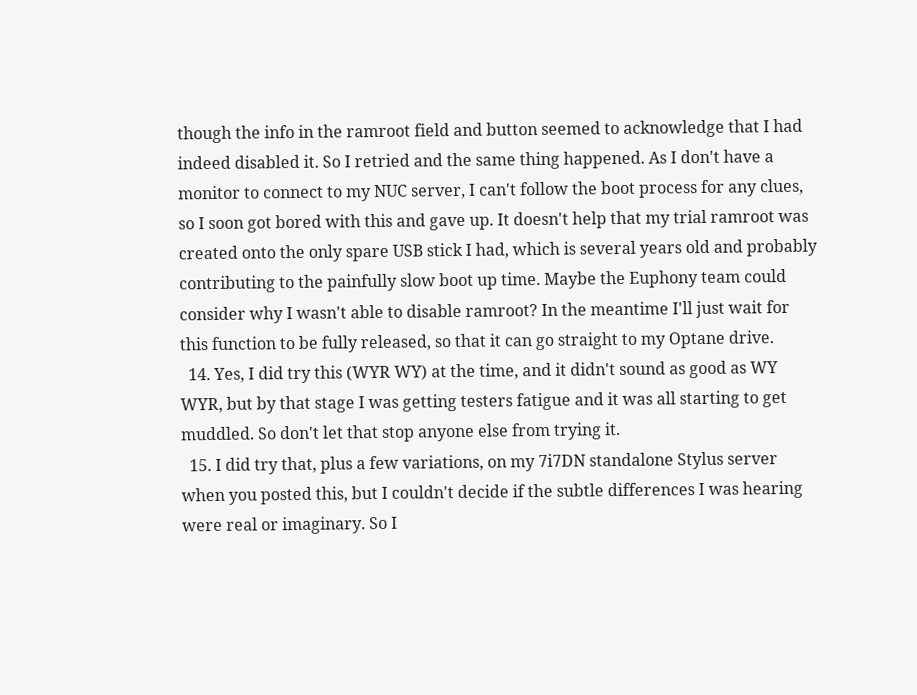though the info in the ramroot field and button seemed to acknowledge that I had indeed disabled it. So I retried and the same thing happened. As I don't have a monitor to connect to my NUC server, I can't follow the boot process for any clues, so I soon got bored with this and gave up. It doesn't help that my trial ramroot was created onto the only spare USB stick I had, which is several years old and probably contributing to the painfully slow boot up time. Maybe the Euphony team could consider why I wasn't able to disable ramroot? In the meantime I'll just wait for this function to be fully released, so that it can go straight to my Optane drive.
  14. Yes, I did try this (WYR WY) at the time, and it didn't sound as good as WY WYR, but by that stage I was getting testers fatigue and it was all starting to get muddled. So don't let that stop anyone else from trying it.
  15. I did try that, plus a few variations, on my 7i7DN standalone Stylus server when you posted this, but I couldn't decide if the subtle differences I was hearing were real or imaginary. So I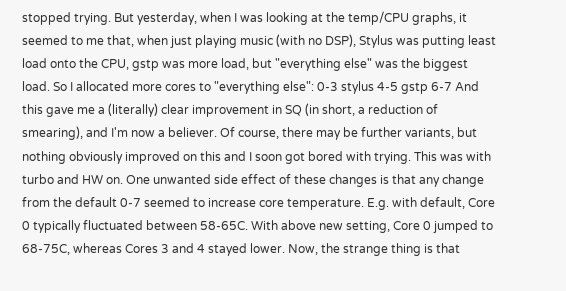stopped trying. But yesterday, when I was looking at the temp/CPU graphs, it seemed to me that, when just playing music (with no DSP), Stylus was putting least load onto the CPU, gstp was more load, but "everything else" was the biggest load. So I allocated more cores to "everything else": 0-3 stylus 4-5 gstp 6-7 And this gave me a (literally) clear improvement in SQ (in short, a reduction of smearing), and I'm now a believer. Of course, there may be further variants, but nothing obviously improved on this and I soon got bored with trying. This was with turbo and HW on. One unwanted side effect of these changes is that any change from the default 0-7 seemed to increase core temperature. E.g. with default, Core 0 typically fluctuated between 58-65C. With above new setting, Core 0 jumped to 68-75C, whereas Cores 3 and 4 stayed lower. Now, the strange thing is that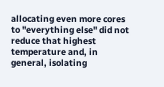allocating even more cores to "everything else" did not reduce that highest temperature and, in general, isolating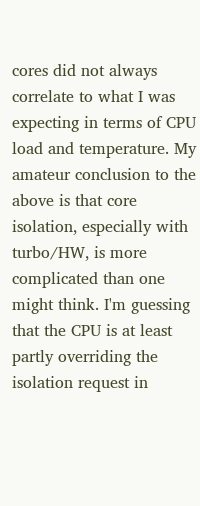cores did not always correlate to what I was expecting in terms of CPU load and temperature. My amateur conclusion to the above is that core isolation, especially with turbo/HW, is more complicated than one might think. I'm guessing that the CPU is at least partly overriding the isolation request in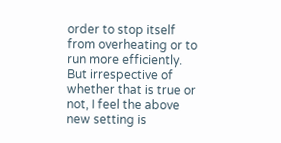order to stop itself from overheating or to run more efficiently. But irrespective of whether that is true or not, I feel the above new setting is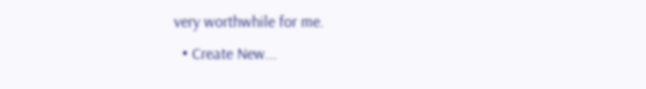very worthwhile for me.
  • Create New...